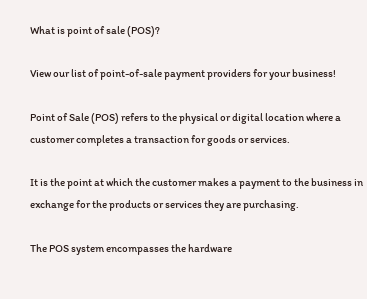What is point of sale (POS)?

View our list of point-of-sale payment providers for your business!

Point of Sale (POS) refers to the physical or digital location where a customer completes a transaction for goods or services.

It is the point at which the customer makes a payment to the business in exchange for the products or services they are purchasing.

The POS system encompasses the hardware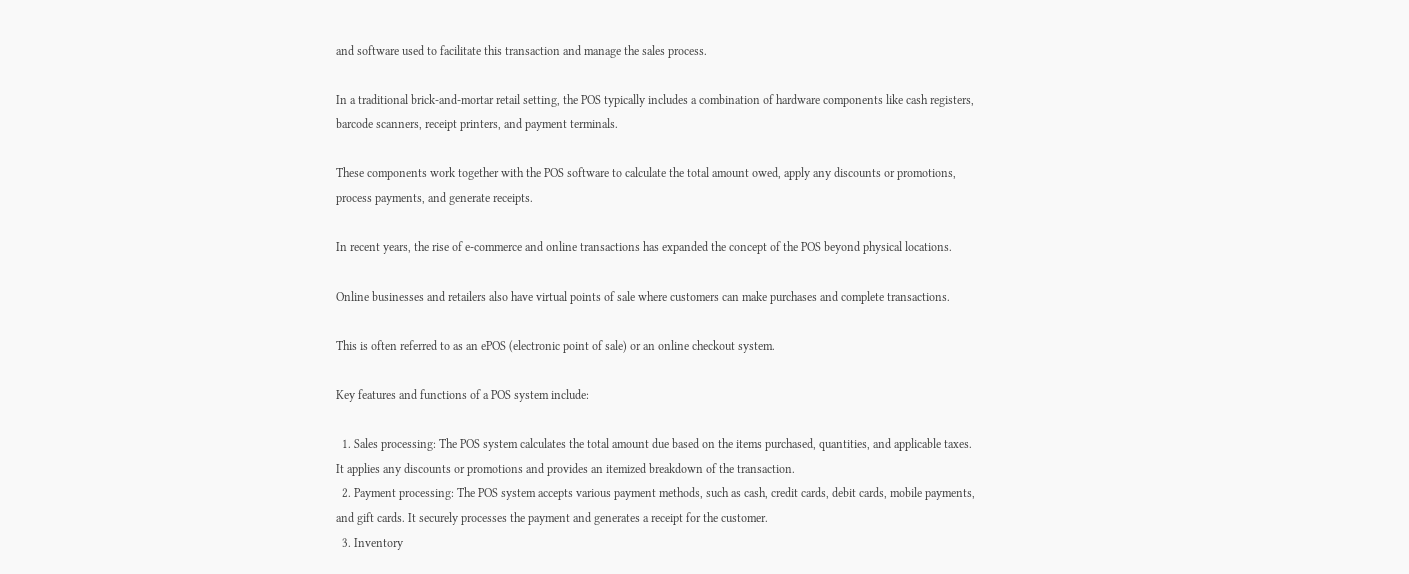and software used to facilitate this transaction and manage the sales process.

In a traditional brick-and-mortar retail setting, the POS typically includes a combination of hardware components like cash registers, barcode scanners, receipt printers, and payment terminals.

These components work together with the POS software to calculate the total amount owed, apply any discounts or promotions, process payments, and generate receipts.

In recent years, the rise of e-commerce and online transactions has expanded the concept of the POS beyond physical locations.

Online businesses and retailers also have virtual points of sale where customers can make purchases and complete transactions.

This is often referred to as an ePOS (electronic point of sale) or an online checkout system.

Key features and functions of a POS system include:

  1. Sales processing: The POS system calculates the total amount due based on the items purchased, quantities, and applicable taxes. It applies any discounts or promotions and provides an itemized breakdown of the transaction.
  2. Payment processing: The POS system accepts various payment methods, such as cash, credit cards, debit cards, mobile payments, and gift cards. It securely processes the payment and generates a receipt for the customer.
  3. Inventory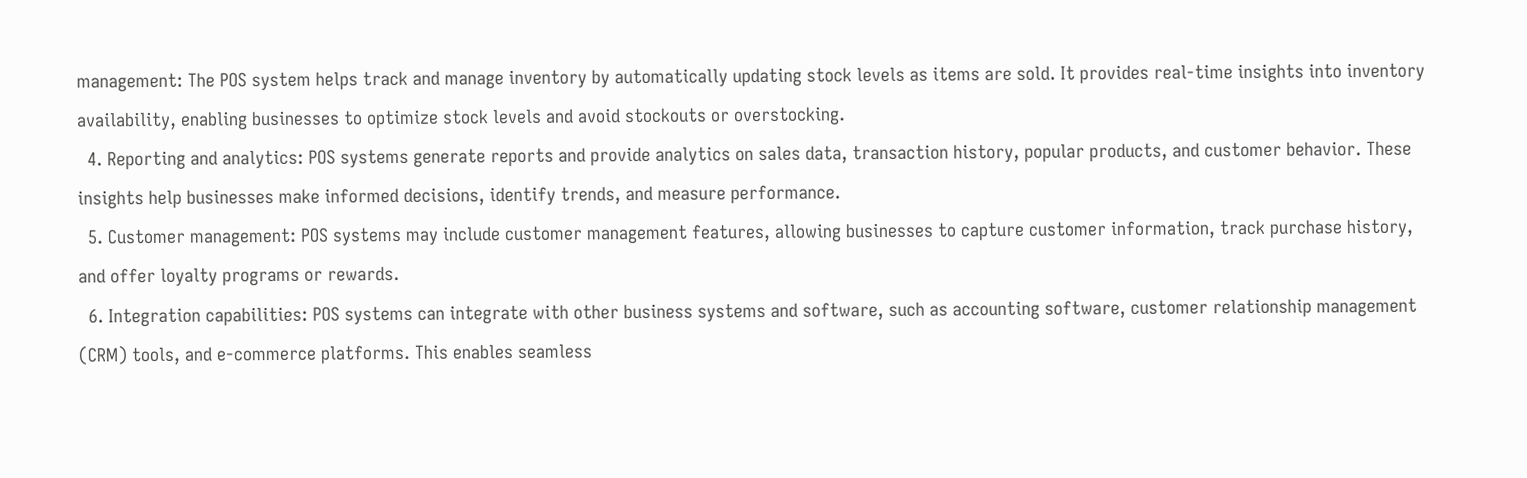management: The POS system helps track and manage inventory by automatically updating stock levels as items are sold. It provides real-time insights into inventory availability, enabling businesses to optimize stock levels and avoid stockouts or overstocking.
  4. Reporting and analytics: POS systems generate reports and provide analytics on sales data, transaction history, popular products, and customer behavior. These insights help businesses make informed decisions, identify trends, and measure performance.
  5. Customer management: POS systems may include customer management features, allowing businesses to capture customer information, track purchase history, and offer loyalty programs or rewards.
  6. Integration capabilities: POS systems can integrate with other business systems and software, such as accounting software, customer relationship management (CRM) tools, and e-commerce platforms. This enables seamless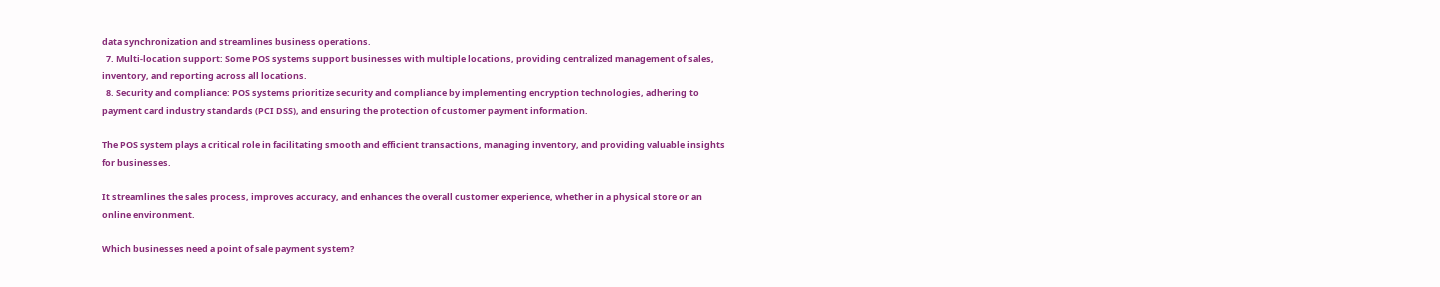data synchronization and streamlines business operations.
  7. Multi-location support: Some POS systems support businesses with multiple locations, providing centralized management of sales, inventory, and reporting across all locations.
  8. Security and compliance: POS systems prioritize security and compliance by implementing encryption technologies, adhering to payment card industry standards (PCI DSS), and ensuring the protection of customer payment information.

The POS system plays a critical role in facilitating smooth and efficient transactions, managing inventory, and providing valuable insights for businesses.

It streamlines the sales process, improves accuracy, and enhances the overall customer experience, whether in a physical store or an online environment.

Which businesses need a point of sale payment system?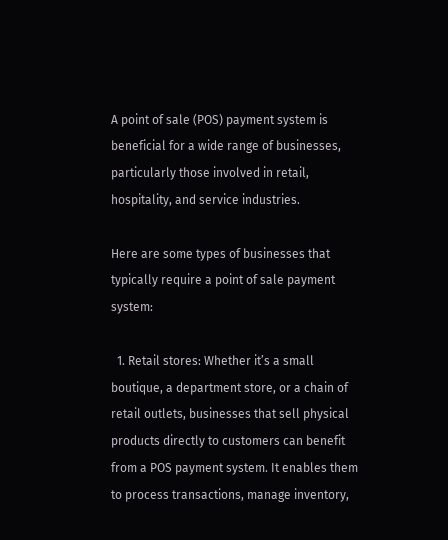A point of sale (POS) payment system is beneficial for a wide range of businesses, particularly those involved in retail, hospitality, and service industries.

Here are some types of businesses that typically require a point of sale payment system:

  1. Retail stores: Whether it’s a small boutique, a department store, or a chain of retail outlets, businesses that sell physical products directly to customers can benefit from a POS payment system. It enables them to process transactions, manage inventory,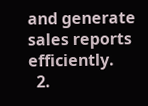and generate sales reports efficiently.
  2.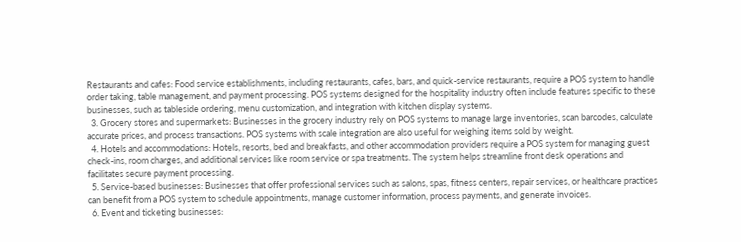Restaurants and cafes: Food service establishments, including restaurants, cafes, bars, and quick-service restaurants, require a POS system to handle order taking, table management, and payment processing. POS systems designed for the hospitality industry often include features specific to these businesses, such as tableside ordering, menu customization, and integration with kitchen display systems.
  3. Grocery stores and supermarkets: Businesses in the grocery industry rely on POS systems to manage large inventories, scan barcodes, calculate accurate prices, and process transactions. POS systems with scale integration are also useful for weighing items sold by weight.
  4. Hotels and accommodations: Hotels, resorts, bed and breakfasts, and other accommodation providers require a POS system for managing guest check-ins, room charges, and additional services like room service or spa treatments. The system helps streamline front desk operations and facilitates secure payment processing.
  5. Service-based businesses: Businesses that offer professional services such as salons, spas, fitness centers, repair services, or healthcare practices can benefit from a POS system to schedule appointments, manage customer information, process payments, and generate invoices.
  6. Event and ticketing businesses: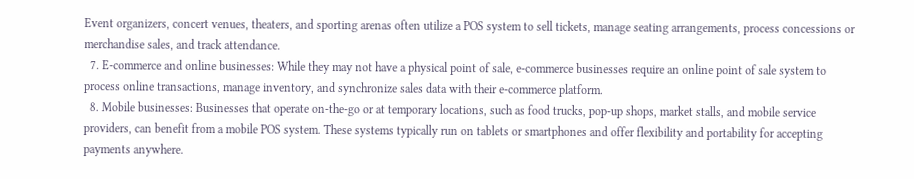Event organizers, concert venues, theaters, and sporting arenas often utilize a POS system to sell tickets, manage seating arrangements, process concessions or merchandise sales, and track attendance.
  7. E-commerce and online businesses: While they may not have a physical point of sale, e-commerce businesses require an online point of sale system to process online transactions, manage inventory, and synchronize sales data with their e-commerce platform.
  8. Mobile businesses: Businesses that operate on-the-go or at temporary locations, such as food trucks, pop-up shops, market stalls, and mobile service providers, can benefit from a mobile POS system. These systems typically run on tablets or smartphones and offer flexibility and portability for accepting payments anywhere.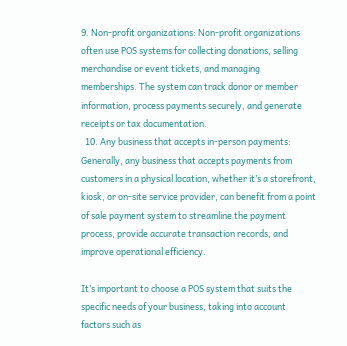9. Non-profit organizations: Non-profit organizations often use POS systems for collecting donations, selling merchandise or event tickets, and managing memberships. The system can track donor or member information, process payments securely, and generate receipts or tax documentation.
  10. Any business that accepts in-person payments: Generally, any business that accepts payments from customers in a physical location, whether it’s a storefront, kiosk, or on-site service provider, can benefit from a point of sale payment system to streamline the payment process, provide accurate transaction records, and improve operational efficiency.

It’s important to choose a POS system that suits the specific needs of your business, taking into account factors such as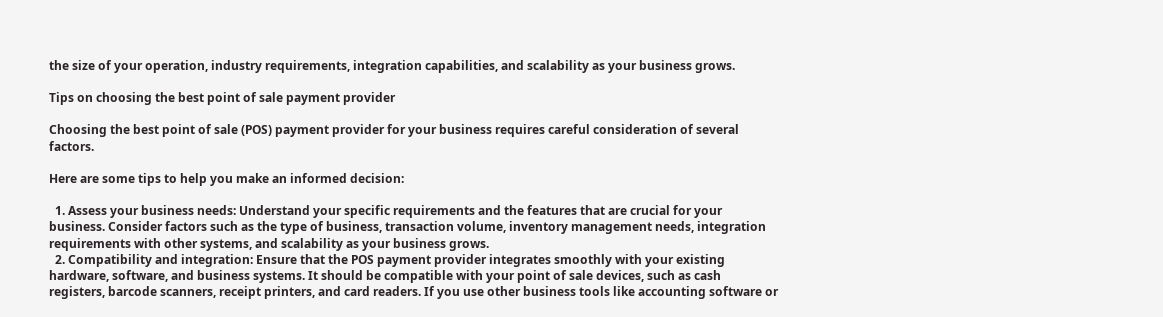the size of your operation, industry requirements, integration capabilities, and scalability as your business grows.

Tips on choosing the best point of sale payment provider

Choosing the best point of sale (POS) payment provider for your business requires careful consideration of several factors.

Here are some tips to help you make an informed decision:

  1. Assess your business needs: Understand your specific requirements and the features that are crucial for your business. Consider factors such as the type of business, transaction volume, inventory management needs, integration requirements with other systems, and scalability as your business grows.
  2. Compatibility and integration: Ensure that the POS payment provider integrates smoothly with your existing hardware, software, and business systems. It should be compatible with your point of sale devices, such as cash registers, barcode scanners, receipt printers, and card readers. If you use other business tools like accounting software or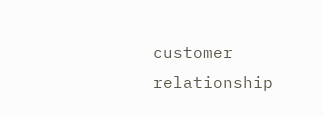customer relationship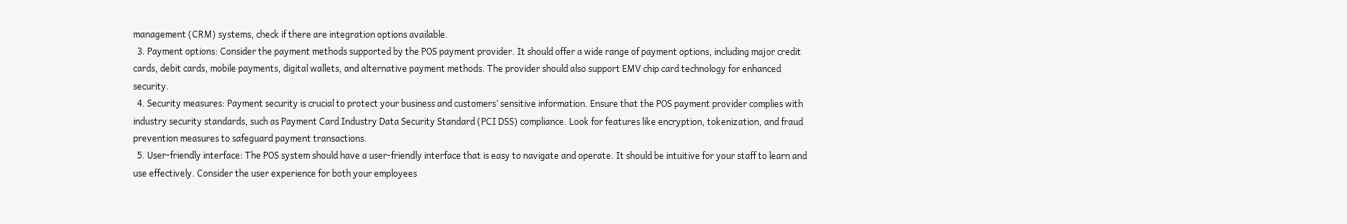management (CRM) systems, check if there are integration options available.
  3. Payment options: Consider the payment methods supported by the POS payment provider. It should offer a wide range of payment options, including major credit cards, debit cards, mobile payments, digital wallets, and alternative payment methods. The provider should also support EMV chip card technology for enhanced security.
  4. Security measures: Payment security is crucial to protect your business and customers’ sensitive information. Ensure that the POS payment provider complies with industry security standards, such as Payment Card Industry Data Security Standard (PCI DSS) compliance. Look for features like encryption, tokenization, and fraud prevention measures to safeguard payment transactions.
  5. User-friendly interface: The POS system should have a user-friendly interface that is easy to navigate and operate. It should be intuitive for your staff to learn and use effectively. Consider the user experience for both your employees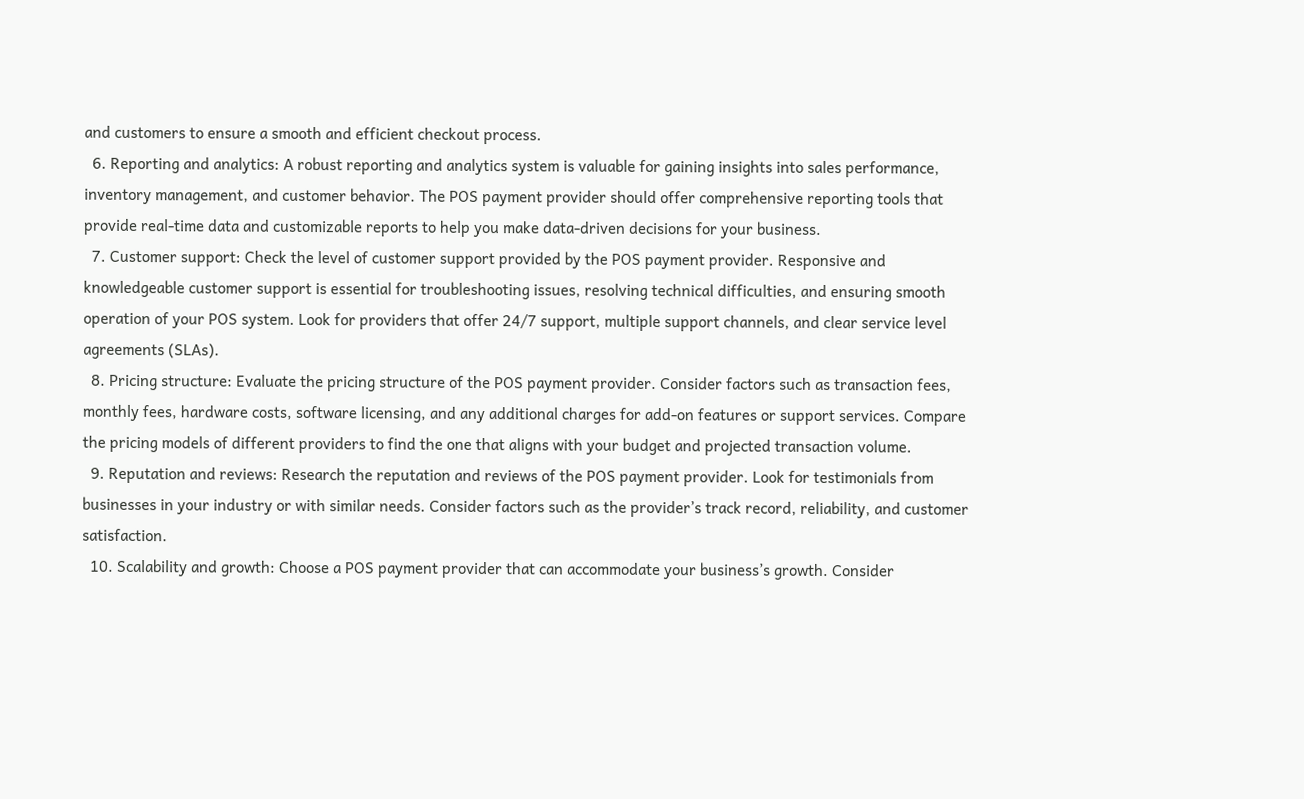and customers to ensure a smooth and efficient checkout process.
  6. Reporting and analytics: A robust reporting and analytics system is valuable for gaining insights into sales performance, inventory management, and customer behavior. The POS payment provider should offer comprehensive reporting tools that provide real-time data and customizable reports to help you make data-driven decisions for your business.
  7. Customer support: Check the level of customer support provided by the POS payment provider. Responsive and knowledgeable customer support is essential for troubleshooting issues, resolving technical difficulties, and ensuring smooth operation of your POS system. Look for providers that offer 24/7 support, multiple support channels, and clear service level agreements (SLAs).
  8. Pricing structure: Evaluate the pricing structure of the POS payment provider. Consider factors such as transaction fees, monthly fees, hardware costs, software licensing, and any additional charges for add-on features or support services. Compare the pricing models of different providers to find the one that aligns with your budget and projected transaction volume.
  9. Reputation and reviews: Research the reputation and reviews of the POS payment provider. Look for testimonials from businesses in your industry or with similar needs. Consider factors such as the provider’s track record, reliability, and customer satisfaction.
  10. Scalability and growth: Choose a POS payment provider that can accommodate your business’s growth. Consider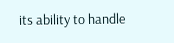its ability to handle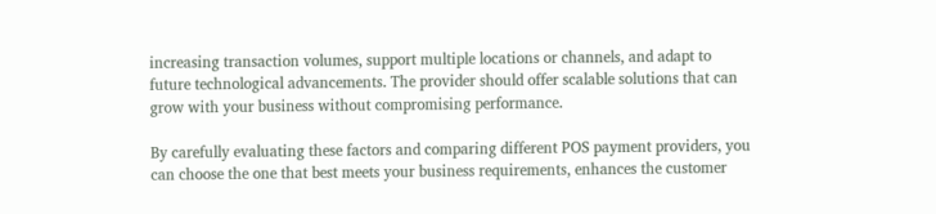increasing transaction volumes, support multiple locations or channels, and adapt to future technological advancements. The provider should offer scalable solutions that can grow with your business without compromising performance.

By carefully evaluating these factors and comparing different POS payment providers, you can choose the one that best meets your business requirements, enhances the customer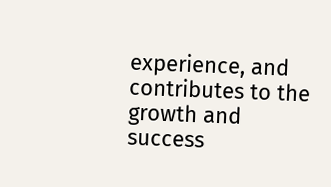experience, and contributes to the growth and success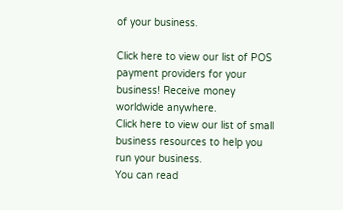of your business.

Click here to view our list of POS payment providers for your business! Receive money worldwide anywhere.
Click here to view our list of small business resources to help you run your business.
You can read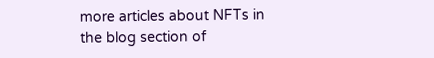more articles about NFTs in the blog section of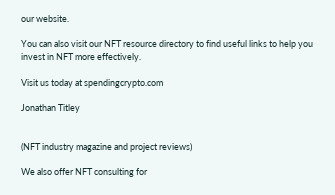our website.

You can also visit our NFT resource directory to find useful links to help you invest in NFT more effectively.

Visit us today at spendingcrypto.com

Jonathan Titley


(NFT industry magazine and project reviews)

We also offer NFT consulting for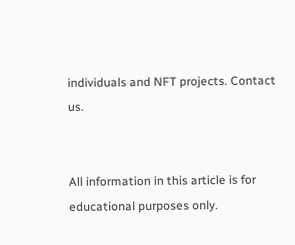individuals and NFT projects. Contact us.


All information in this article is for educational purposes only.